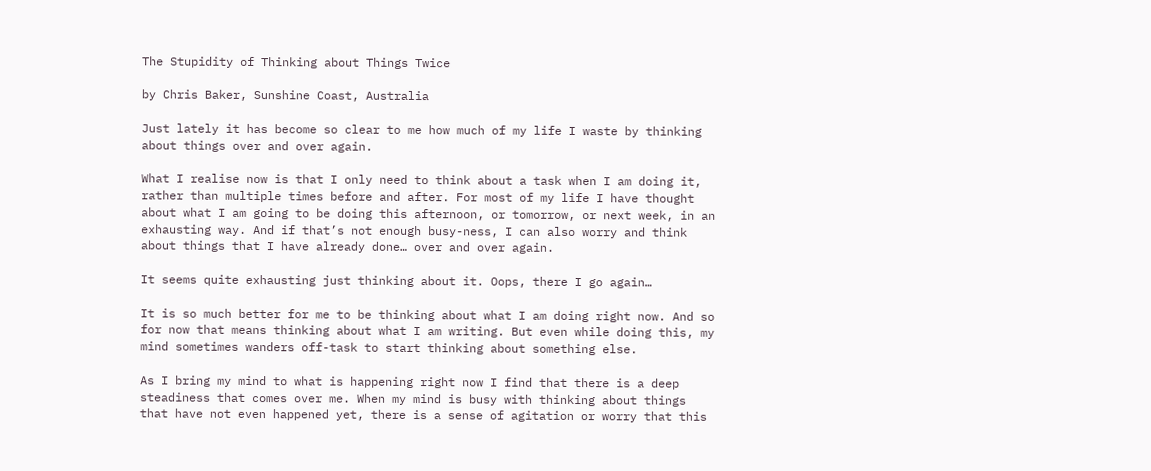The Stupidity of Thinking about Things Twice

by Chris Baker, Sunshine Coast, Australia

Just lately it has become so clear to me how much of my life I waste by thinking about things over and over again.

What I realise now is that I only need to think about a task when I am doing it, rather than multiple times before and after. For most of my life I have thought about what I am going to be doing this afternoon, or tomorrow, or next week, in an exhausting way. And if that’s not enough busy-ness, I can also worry and think about things that I have already done… over and over again.

It seems quite exhausting just thinking about it. Oops, there I go again…

It is so much better for me to be thinking about what I am doing right now. And so for now that means thinking about what I am writing. But even while doing this, my mind sometimes wanders off-task to start thinking about something else.

As I bring my mind to what is happening right now I find that there is a deep steadiness that comes over me. When my mind is busy with thinking about things that have not even happened yet, there is a sense of agitation or worry that this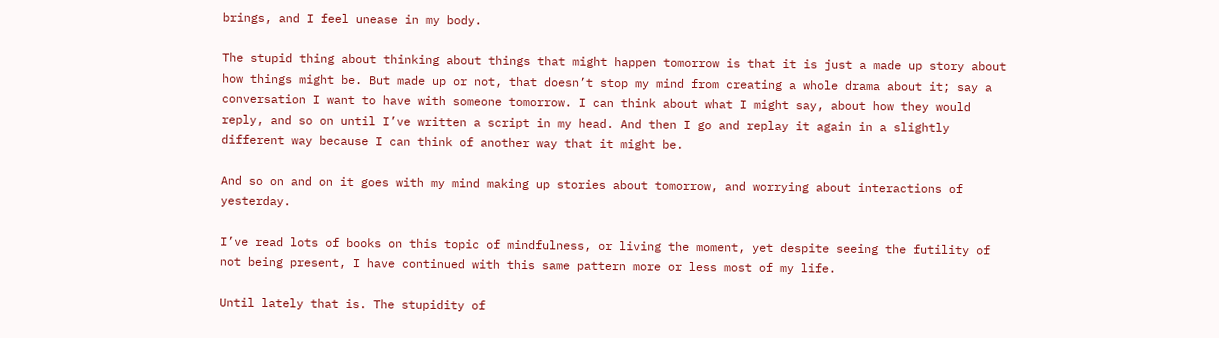brings, and I feel unease in my body.

The stupid thing about thinking about things that might happen tomorrow is that it is just a made up story about how things might be. But made up or not, that doesn’t stop my mind from creating a whole drama about it; say a conversation I want to have with someone tomorrow. I can think about what I might say, about how they would reply, and so on until I’ve written a script in my head. And then I go and replay it again in a slightly different way because I can think of another way that it might be.

And so on and on it goes with my mind making up stories about tomorrow, and worrying about interactions of yesterday.

I’ve read lots of books on this topic of mindfulness, or living the moment, yet despite seeing the futility of not being present, I have continued with this same pattern more or less most of my life.

Until lately that is. The stupidity of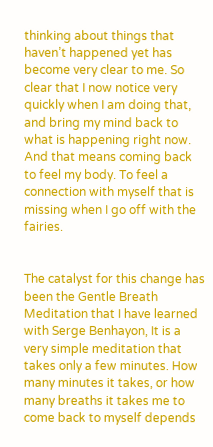thinking about things that haven’t happened yet has become very clear to me. So clear that I now notice very quickly when I am doing that, and bring my mind back to what is happening right now. And that means coming back to feel my body. To feel a connection with myself that is missing when I go off with the fairies.


The catalyst for this change has been the Gentle Breath Meditation that I have learned with Serge Benhayon, It is a very simple meditation that takes only a few minutes. How many minutes it takes, or how many breaths it takes me to come back to myself depends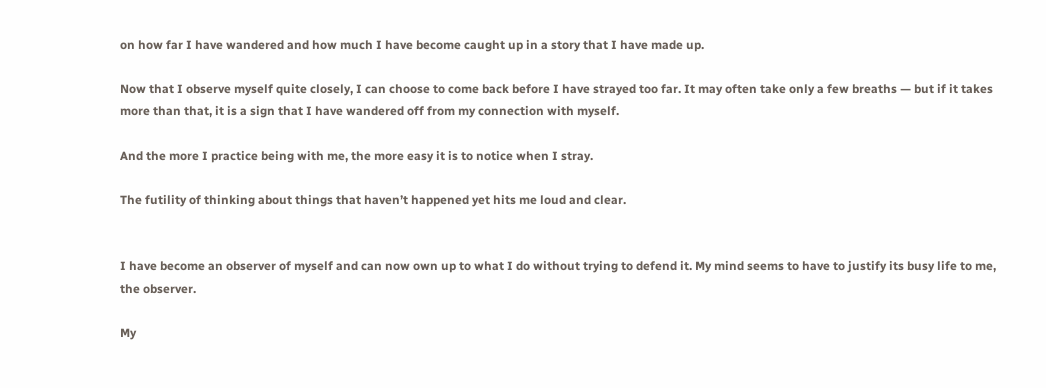on how far I have wandered and how much I have become caught up in a story that I have made up.

Now that I observe myself quite closely, I can choose to come back before I have strayed too far. It may often take only a few breaths — but if it takes more than that, it is a sign that I have wandered off from my connection with myself.

And the more I practice being with me, the more easy it is to notice when I stray.

The futility of thinking about things that haven’t happened yet hits me loud and clear.


I have become an observer of myself and can now own up to what I do without trying to defend it. My mind seems to have to justify its busy life to me, the observer.

My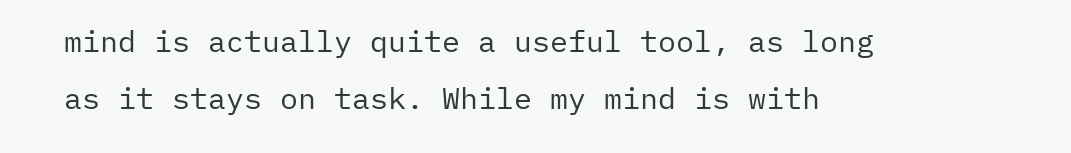mind is actually quite a useful tool, as long as it stays on task. While my mind is with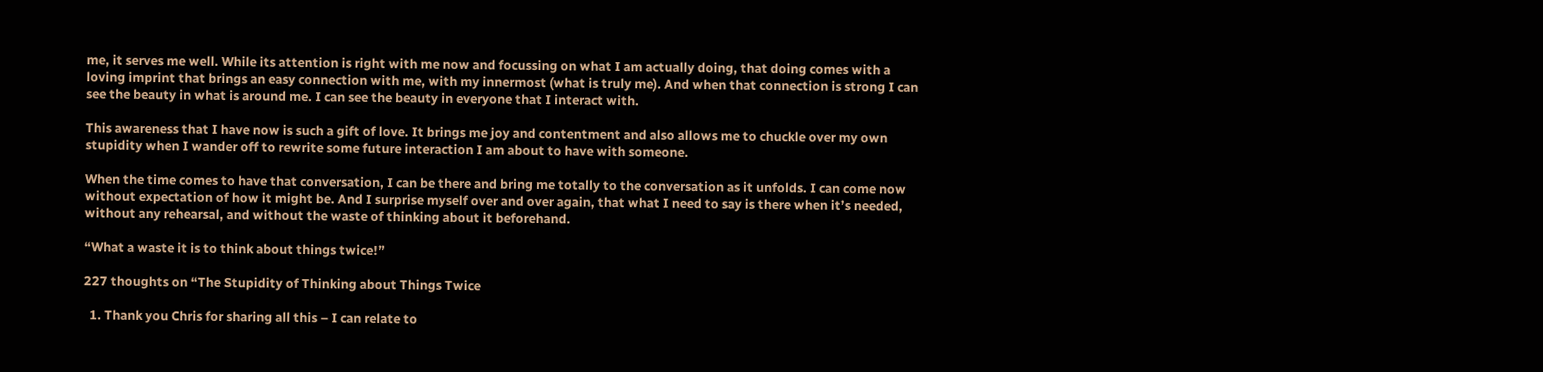me, it serves me well. While its attention is right with me now and focussing on what I am actually doing, that doing comes with a loving imprint that brings an easy connection with me, with my innermost (what is truly me). And when that connection is strong I can see the beauty in what is around me. I can see the beauty in everyone that I interact with.

This awareness that I have now is such a gift of love. It brings me joy and contentment and also allows me to chuckle over my own stupidity when I wander off to rewrite some future interaction I am about to have with someone.

When the time comes to have that conversation, I can be there and bring me totally to the conversation as it unfolds. I can come now without expectation of how it might be. And I surprise myself over and over again, that what I need to say is there when it’s needed, without any rehearsal, and without the waste of thinking about it beforehand.

“What a waste it is to think about things twice!”

227 thoughts on “The Stupidity of Thinking about Things Twice

  1. Thank you Chris for sharing all this – I can relate to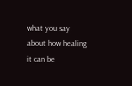what you say about how healing it can be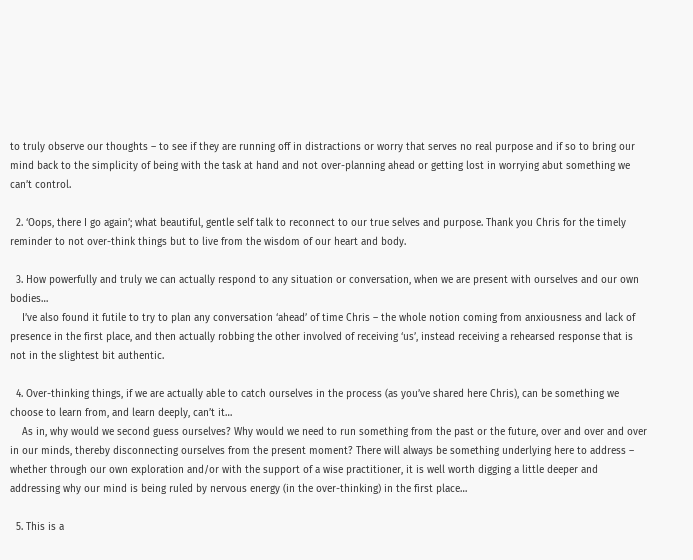to truly observe our thoughts – to see if they are running off in distractions or worry that serves no real purpose and if so to bring our mind back to the simplicity of being with the task at hand and not over-planning ahead or getting lost in worrying abut something we can’t control.

  2. ‘Oops, there I go again’; what beautiful, gentle self talk to reconnect to our true selves and purpose. Thank you Chris for the timely reminder to not over-think things but to live from the wisdom of our heart and body.

  3. How powerfully and truly we can actually respond to any situation or conversation, when we are present with ourselves and our own bodies…
    I’ve also found it futile to try to plan any conversation ‘ahead’ of time Chris – the whole notion coming from anxiousness and lack of presence in the first place, and then actually robbing the other involved of receiving ‘us’, instead receiving a rehearsed response that is not in the slightest bit authentic.

  4. Over-thinking things, if we are actually able to catch ourselves in the process (as you’ve shared here Chris), can be something we choose to learn from, and learn deeply, can’t it…
    As in, why would we second guess ourselves? Why would we need to run something from the past or the future, over and over and over in our minds, thereby disconnecting ourselves from the present moment? There will always be something underlying here to address – whether through our own exploration and/or with the support of a wise practitioner, it is well worth digging a little deeper and addressing why our mind is being ruled by nervous energy (in the over-thinking) in the first place…

  5. This is a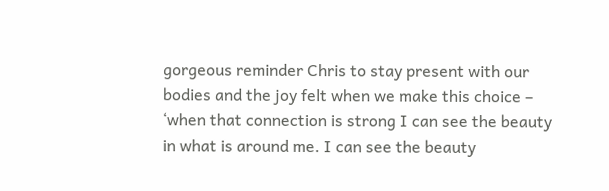gorgeous reminder Chris to stay present with our bodies and the joy felt when we make this choice – ‘when that connection is strong I can see the beauty in what is around me. I can see the beauty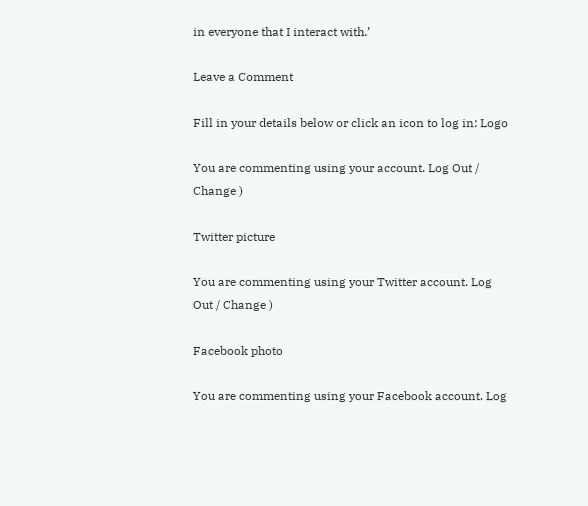in everyone that I interact with.’

Leave a Comment

Fill in your details below or click an icon to log in: Logo

You are commenting using your account. Log Out / Change )

Twitter picture

You are commenting using your Twitter account. Log Out / Change )

Facebook photo

You are commenting using your Facebook account. Log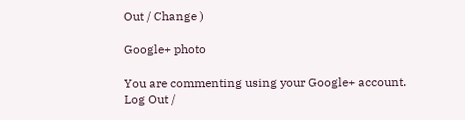Out / Change )

Google+ photo

You are commenting using your Google+ account. Log Out /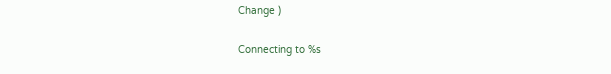Change )

Connecting to %s